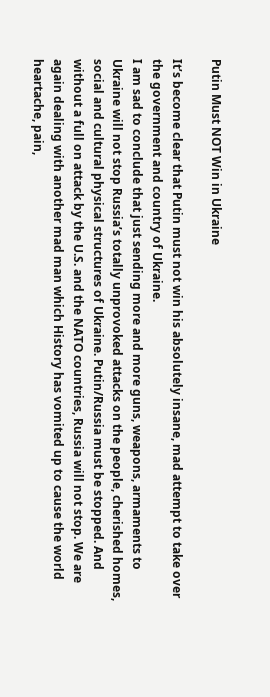Putin Must NOT Win in Ukraine

It’s become clear that Putin must not win his absolutely insane, mad attempt to take over the government and country of Ukraine.
I am sad to conclude that just sending more and more guns, weapons, armaments to Ukraine will not stop Russia’s totally unprovoked attacks on the people, cherished homes, social and cultural physical structures of Ukraine. Putin/Russia must be stopped. And without a full on attack by the U.S. and the NATO countries, Russia will not stop. We are again dealing with another mad man which History has vomited up to cause the world heartache, pain,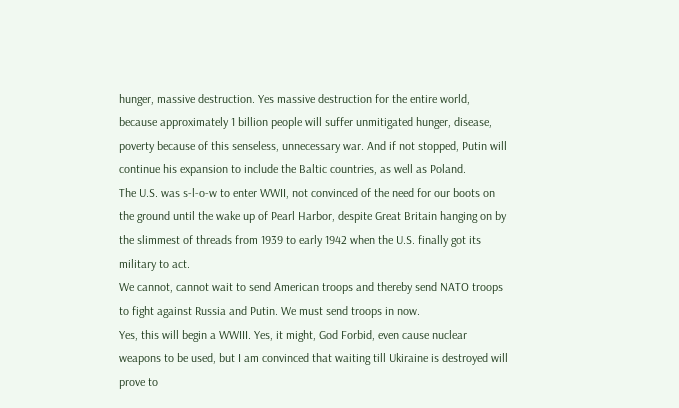hunger, massive destruction. Yes massive destruction for the entire world, because approximately 1 billion people will suffer unmitigated hunger, disease, poverty because of this senseless, unnecessary war. And if not stopped, Putin will continue his expansion to include the Baltic countries, as well as Poland.
The U.S. was s-l-o-w to enter WWII, not convinced of the need for our boots on the ground until the wake up of Pearl Harbor, despite Great Britain hanging on by the slimmest of threads from 1939 to early 1942 when the U.S. finally got its military to act.
We cannot, cannot wait to send American troops and thereby send NATO troops to fight against Russia and Putin. We must send troops in now.
Yes, this will begin a WWIII. Yes, it might, God Forbid, even cause nuclear weapons to be used, but I am convinced that waiting till Ukiraine is destroyed will prove to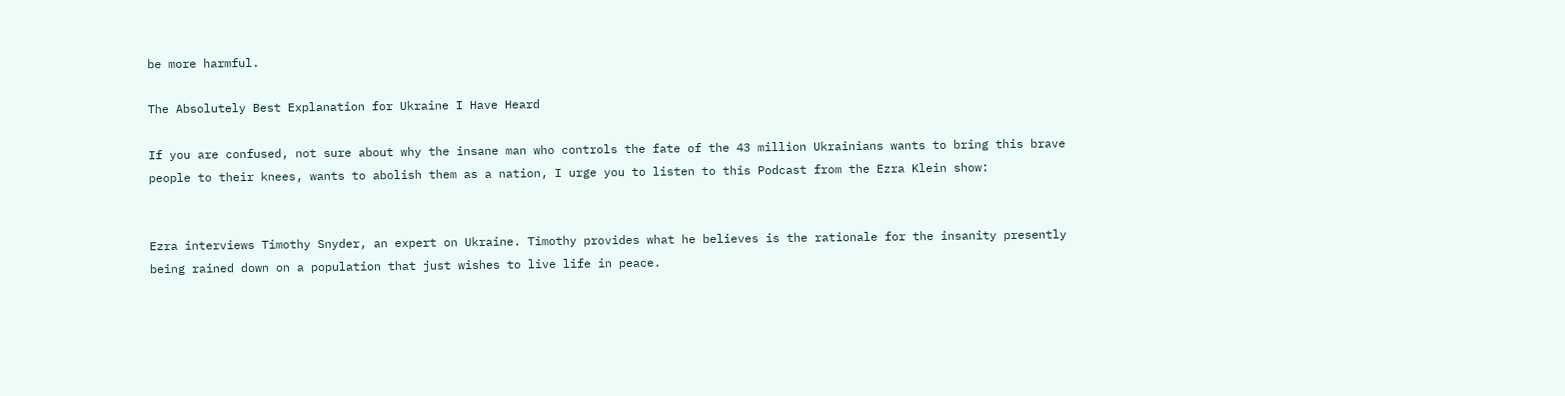be more harmful.

The Absolutely Best Explanation for Ukraine I Have Heard

If you are confused, not sure about why the insane man who controls the fate of the 43 million Ukrainians wants to bring this brave people to their knees, wants to abolish them as a nation, I urge you to listen to this Podcast from the Ezra Klein show:


Ezra interviews Timothy Snyder, an expert on Ukraine. Timothy provides what he believes is the rationale for the insanity presently being rained down on a population that just wishes to live life in peace.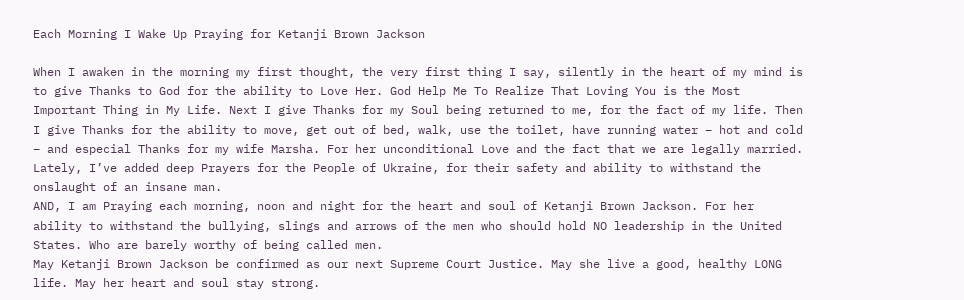Each Morning I Wake Up Praying for Ketanji Brown Jackson

When I awaken in the morning my first thought, the very first thing I say, silently in the heart of my mind is to give Thanks to God for the ability to Love Her. God Help Me To Realize That Loving You is the Most Important Thing in My Life. Next I give Thanks for my Soul being returned to me, for the fact of my life. Then I give Thanks for the ability to move, get out of bed, walk, use the toilet, have running water – hot and cold – and especial Thanks for my wife Marsha. For her unconditional Love and the fact that we are legally married. Lately, I’ve added deep Prayers for the People of Ukraine, for their safety and ability to withstand the onslaught of an insane man.
AND, I am Praying each morning, noon and night for the heart and soul of Ketanji Brown Jackson. For her ability to withstand the bullying, slings and arrows of the men who should hold NO leadership in the United States. Who are barely worthy of being called men.
May Ketanji Brown Jackson be confirmed as our next Supreme Court Justice. May she live a good, healthy LONG life. May her heart and soul stay strong.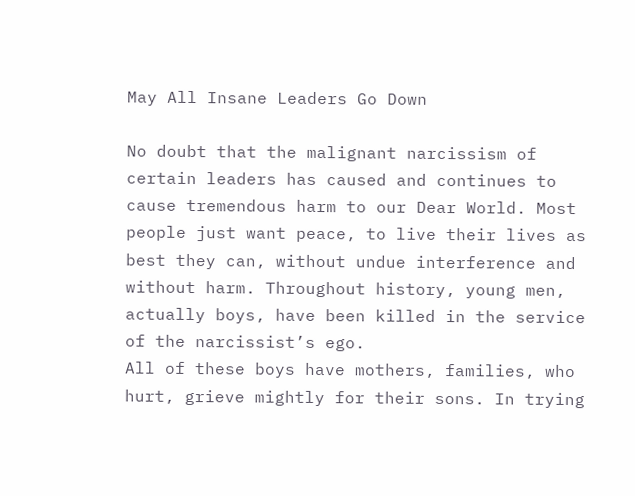May All Insane Leaders Go Down

No doubt that the malignant narcissism of certain leaders has caused and continues to cause tremendous harm to our Dear World. Most people just want peace, to live their lives as best they can, without undue interference and without harm. Throughout history, young men, actually boys, have been killed in the service of the narcissist’s ego.
All of these boys have mothers, families, who hurt, grieve mightly for their sons. In trying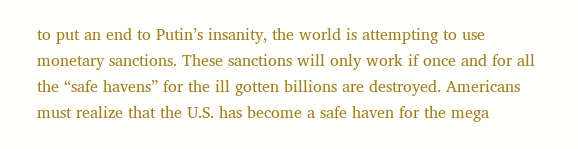to put an end to Putin’s insanity, the world is attempting to use monetary sanctions. These sanctions will only work if once and for all the “safe havens” for the ill gotten billions are destroyed. Americans must realize that the U.S. has become a safe haven for the mega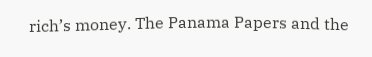rich’s money. The Panama Papers and the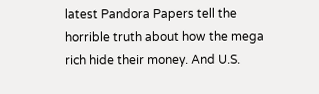latest Pandora Papers tell the horrible truth about how the mega rich hide their money. And U.S.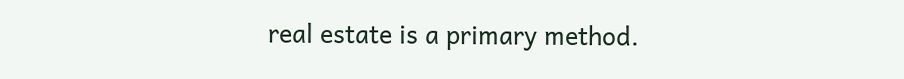real estate is a primary method.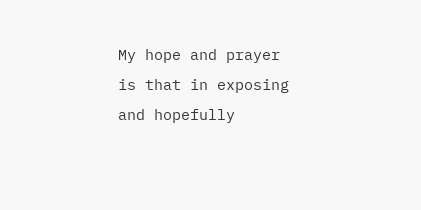My hope and prayer is that in exposing and hopefully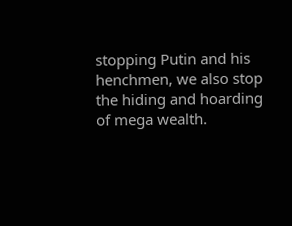stopping Putin and his henchmen, we also stop the hiding and hoarding of mega wealth.